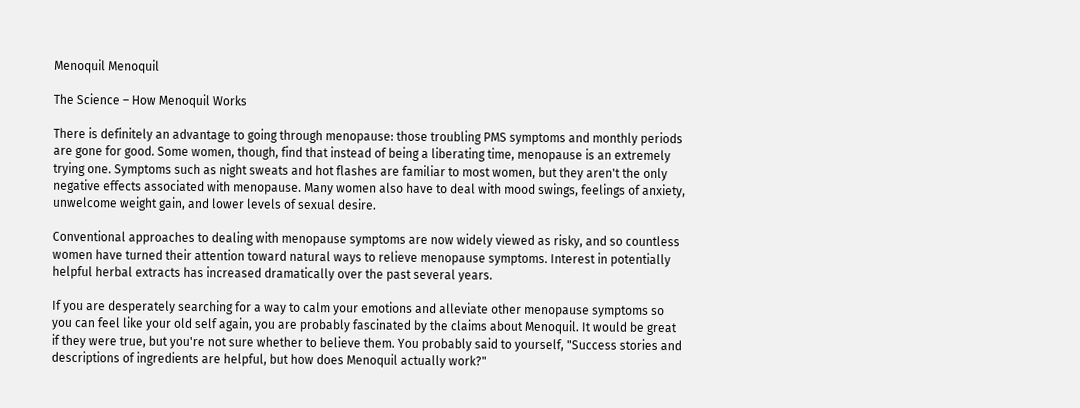Menoquil Menoquil

The Science – How Menoquil Works

There is definitely an advantage to going through menopause: those troubling PMS symptoms and monthly periods are gone for good. Some women, though, find that instead of being a liberating time, menopause is an extremely trying one. Symptoms such as night sweats and hot flashes are familiar to most women, but they aren't the only negative effects associated with menopause. Many women also have to deal with mood swings, feelings of anxiety, unwelcome weight gain, and lower levels of sexual desire.

Conventional approaches to dealing with menopause symptoms are now widely viewed as risky, and so countless women have turned their attention toward natural ways to relieve menopause symptoms. Interest in potentially helpful herbal extracts has increased dramatically over the past several years.

If you are desperately searching for a way to calm your emotions and alleviate other menopause symptoms so you can feel like your old self again, you are probably fascinated by the claims about Menoquil. It would be great if they were true, but you're not sure whether to believe them. You probably said to yourself, "Success stories and descriptions of ingredients are helpful, but how does Menoquil actually work?"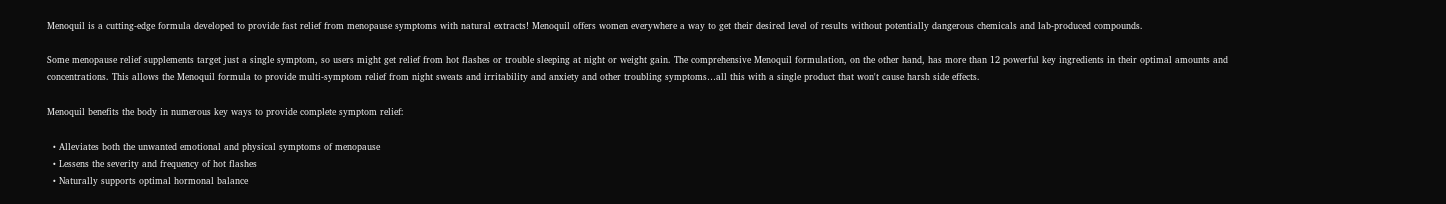Menoquil is a cutting-edge formula developed to provide fast relief from menopause symptoms with natural extracts! Menoquil offers women everywhere a way to get their desired level of results without potentially dangerous chemicals and lab-produced compounds.

Some menopause relief supplements target just a single symptom, so users might get relief from hot flashes or trouble sleeping at night or weight gain. The comprehensive Menoquil formulation, on the other hand, has more than 12 powerful key ingredients in their optimal amounts and concentrations. This allows the Menoquil formula to provide multi-symptom relief from night sweats and irritability and anxiety and other troubling symptoms…all this with a single product that won't cause harsh side effects.

Menoquil benefits the body in numerous key ways to provide complete symptom relief:

  • Alleviates both the unwanted emotional and physical symptoms of menopause
  • Lessens the severity and frequency of hot flashes
  • Naturally supports optimal hormonal balance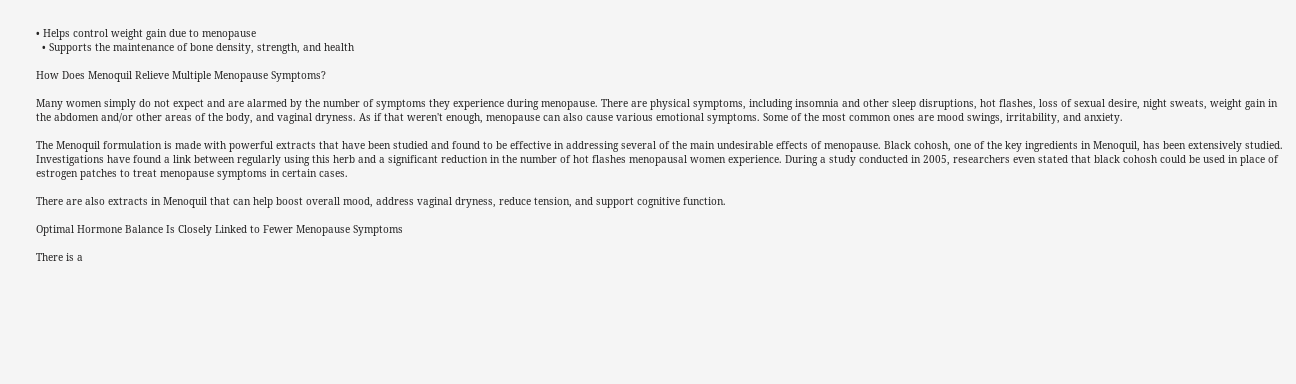• Helps control weight gain due to menopause
  • Supports the maintenance of bone density, strength, and health

How Does Menoquil Relieve Multiple Menopause Symptoms?

Many women simply do not expect and are alarmed by the number of symptoms they experience during menopause. There are physical symptoms, including insomnia and other sleep disruptions, hot flashes, loss of sexual desire, night sweats, weight gain in the abdomen and/or other areas of the body, and vaginal dryness. As if that weren't enough, menopause can also cause various emotional symptoms. Some of the most common ones are mood swings, irritability, and anxiety.

The Menoquil formulation is made with powerful extracts that have been studied and found to be effective in addressing several of the main undesirable effects of menopause. Black cohosh, one of the key ingredients in Menoquil, has been extensively studied. Investigations have found a link between regularly using this herb and a significant reduction in the number of hot flashes menopausal women experience. During a study conducted in 2005, researchers even stated that black cohosh could be used in place of estrogen patches to treat menopause symptoms in certain cases.

There are also extracts in Menoquil that can help boost overall mood, address vaginal dryness, reduce tension, and support cognitive function.

Optimal Hormone Balance Is Closely Linked to Fewer Menopause Symptoms

There is a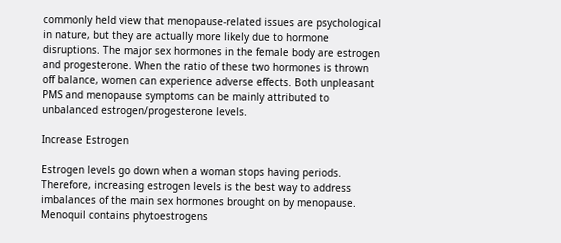commonly held view that menopause-related issues are psychological in nature, but they are actually more likely due to hormone disruptions. The major sex hormones in the female body are estrogen and progesterone. When the ratio of these two hormones is thrown off balance, women can experience adverse effects. Both unpleasant PMS and menopause symptoms can be mainly attributed to unbalanced estrogen/progesterone levels.

Increase Estrogen

Estrogen levels go down when a woman stops having periods. Therefore, increasing estrogen levels is the best way to address imbalances of the main sex hormones brought on by menopause. Menoquil contains phytoestrogens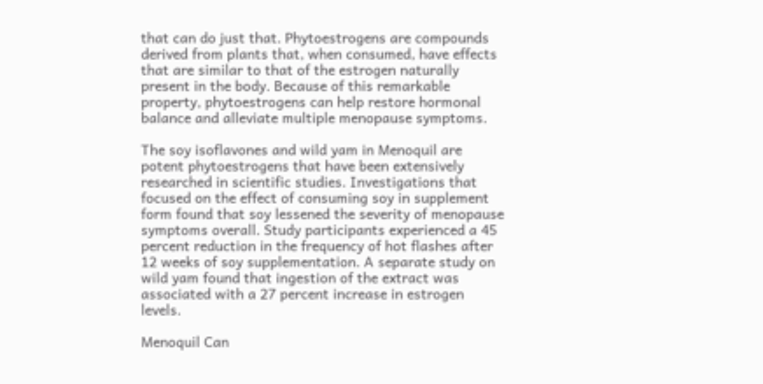that can do just that. Phytoestrogens are compounds derived from plants that, when consumed, have effects that are similar to that of the estrogen naturally present in the body. Because of this remarkable property, phytoestrogens can help restore hormonal balance and alleviate multiple menopause symptoms.

The soy isoflavones and wild yam in Menoquil are potent phytoestrogens that have been extensively researched in scientific studies. Investigations that focused on the effect of consuming soy in supplement form found that soy lessened the severity of menopause symptoms overall. Study participants experienced a 45 percent reduction in the frequency of hot flashes after 12 weeks of soy supplementation. A separate study on wild yam found that ingestion of the extract was associated with a 27 percent increase in estrogen levels.

Menoquil Can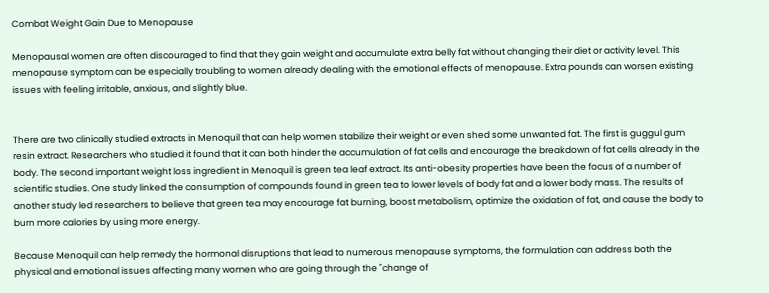Combat Weight Gain Due to Menopause

Menopausal women are often discouraged to find that they gain weight and accumulate extra belly fat without changing their diet or activity level. This menopause symptom can be especially troubling to women already dealing with the emotional effects of menopause. Extra pounds can worsen existing issues with feeling irritable, anxious, and slightly blue.


There are two clinically studied extracts in Menoquil that can help women stabilize their weight or even shed some unwanted fat. The first is guggul gum resin extract. Researchers who studied it found that it can both hinder the accumulation of fat cells and encourage the breakdown of fat cells already in the body. The second important weight loss ingredient in Menoquil is green tea leaf extract. Its anti-obesity properties have been the focus of a number of scientific studies. One study linked the consumption of compounds found in green tea to lower levels of body fat and a lower body mass. The results of another study led researchers to believe that green tea may encourage fat burning, boost metabolism, optimize the oxidation of fat, and cause the body to burn more calories by using more energy.

Because Menoquil can help remedy the hormonal disruptions that lead to numerous menopause symptoms, the formulation can address both the physical and emotional issues affecting many women who are going through the "change of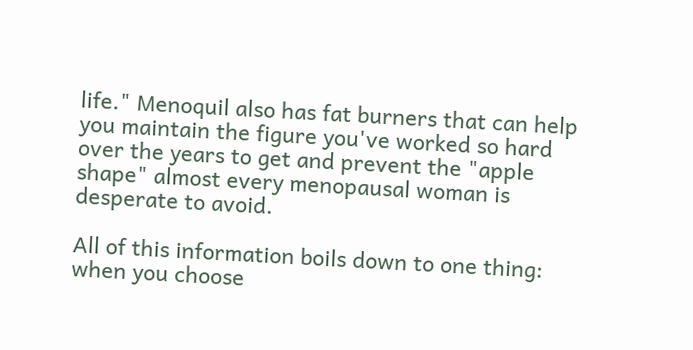life." Menoquil also has fat burners that can help you maintain the figure you've worked so hard over the years to get and prevent the "apple shape" almost every menopausal woman is desperate to avoid.

All of this information boils down to one thing: when you choose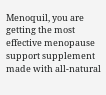Menoquil, you are getting the most effective menopause support supplement made with all-natural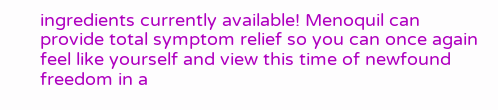ingredients currently available! Menoquil can provide total symptom relief so you can once again feel like yourself and view this time of newfound freedom in a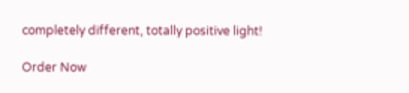completely different, totally positive light!

Order Now